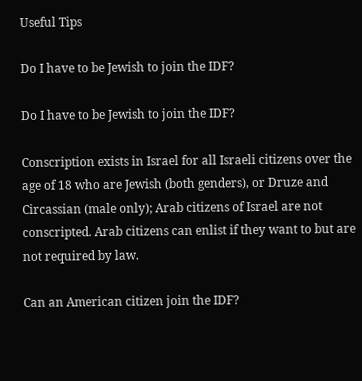Useful Tips

Do I have to be Jewish to join the IDF?

Do I have to be Jewish to join the IDF?

Conscription exists in Israel for all Israeli citizens over the age of 18 who are Jewish (both genders), or Druze and Circassian (male only); Arab citizens of Israel are not conscripted. Arab citizens can enlist if they want to but are not required by law.

Can an American citizen join the IDF?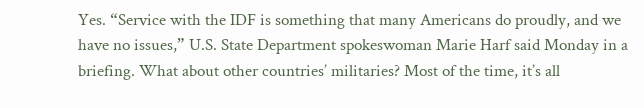Yes. “Service with the IDF is something that many Americans do proudly, and we have no issues,” U.S. State Department spokeswoman Marie Harf said Monday in a briefing. What about other countries’ militaries? Most of the time, it’s all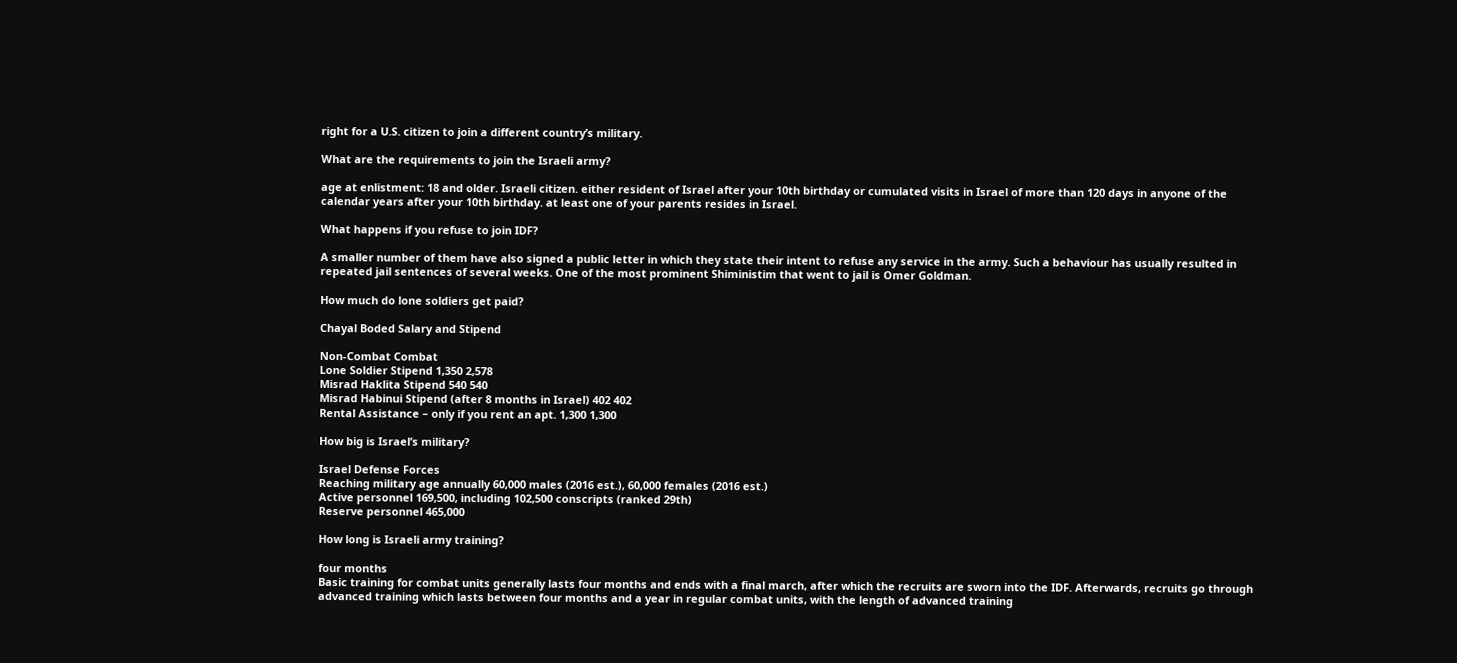right for a U.S. citizen to join a different country’s military.

What are the requirements to join the Israeli army?

age at enlistment: 18 and older. Israeli citizen. either resident of Israel after your 10th birthday or cumulated visits in Israel of more than 120 days in anyone of the calendar years after your 10th birthday. at least one of your parents resides in Israel.

What happens if you refuse to join IDF?

A smaller number of them have also signed a public letter in which they state their intent to refuse any service in the army. Such a behaviour has usually resulted in repeated jail sentences of several weeks. One of the most prominent Shiministim that went to jail is Omer Goldman.

How much do lone soldiers get paid?

Chayal Boded Salary and Stipend

Non-Combat Combat
Lone Soldier Stipend 1,350 2,578
Misrad Haklita Stipend 540 540
Misrad Habinui Stipend (after 8 months in Israel) 402 402
Rental Assistance – only if you rent an apt. 1,300 1,300

How big is Israel’s military?

Israel Defense Forces
Reaching military age annually 60,000 males (2016 est.), 60,000 females (2016 est.)
Active personnel 169,500, including 102,500 conscripts (ranked 29th)
Reserve personnel 465,000

How long is Israeli army training?

four months
Basic training for combat units generally lasts four months and ends with a final march, after which the recruits are sworn into the IDF. Afterwards, recruits go through advanced training which lasts between four months and a year in regular combat units, with the length of advanced training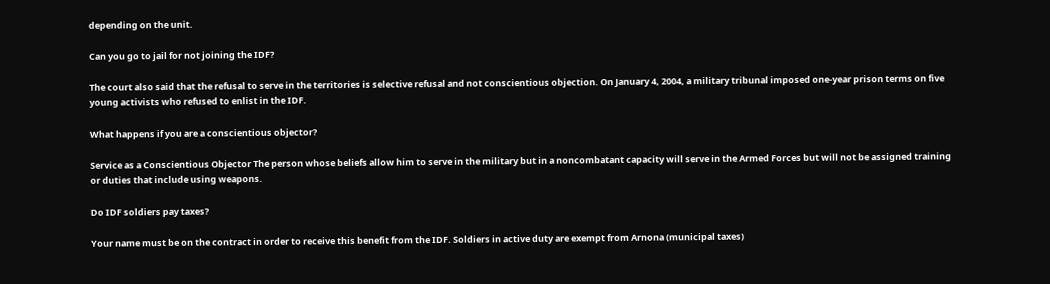depending on the unit.

Can you go to jail for not joining the IDF?

The court also said that the refusal to serve in the territories is selective refusal and not conscientious objection. On January 4, 2004, a military tribunal imposed one-year prison terms on five young activists who refused to enlist in the IDF.

What happens if you are a conscientious objector?

Service as a Conscientious Objector The person whose beliefs allow him to serve in the military but in a noncombatant capacity will serve in the Armed Forces but will not be assigned training or duties that include using weapons.

Do IDF soldiers pay taxes?

Your name must be on the contract in order to receive this benefit from the IDF. Soldiers in active duty are exempt from Arnona (municipal taxes)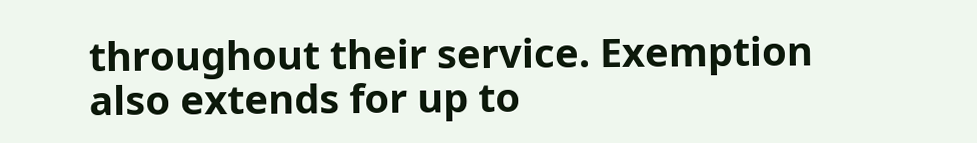throughout their service. Exemption also extends for up to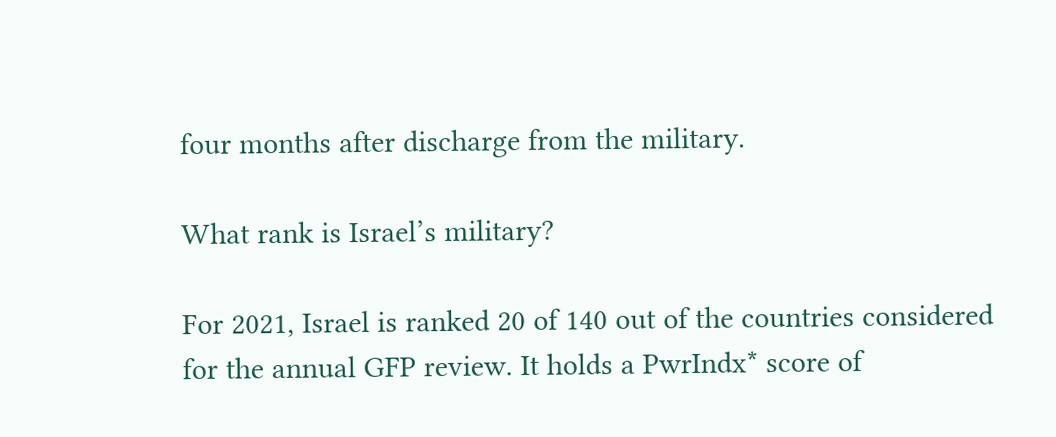four months after discharge from the military.

What rank is Israel’s military?

For 2021, Israel is ranked 20 of 140 out of the countries considered for the annual GFP review. It holds a PwrIndx* score of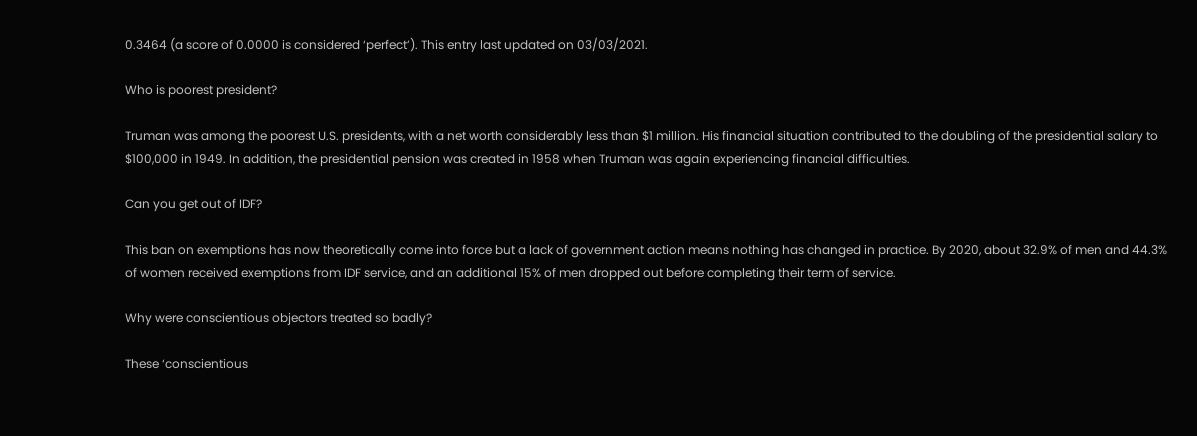0.3464 (a score of 0.0000 is considered ‘perfect’). This entry last updated on 03/03/2021.

Who is poorest president?

Truman was among the poorest U.S. presidents, with a net worth considerably less than $1 million. His financial situation contributed to the doubling of the presidential salary to $100,000 in 1949. In addition, the presidential pension was created in 1958 when Truman was again experiencing financial difficulties.

Can you get out of IDF?

This ban on exemptions has now theoretically come into force but a lack of government action means nothing has changed in practice. By 2020, about 32.9% of men and 44.3% of women received exemptions from IDF service, and an additional 15% of men dropped out before completing their term of service.

Why were conscientious objectors treated so badly?

These ‘conscientious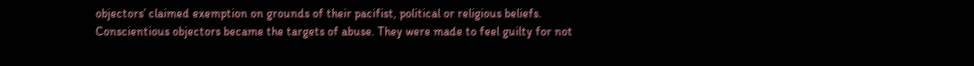objectors’ claimed exemption on grounds of their pacifist, political or religious beliefs. Conscientious objectors became the targets of abuse. They were made to feel guilty for not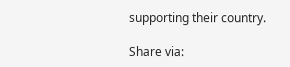supporting their country.

Share via: